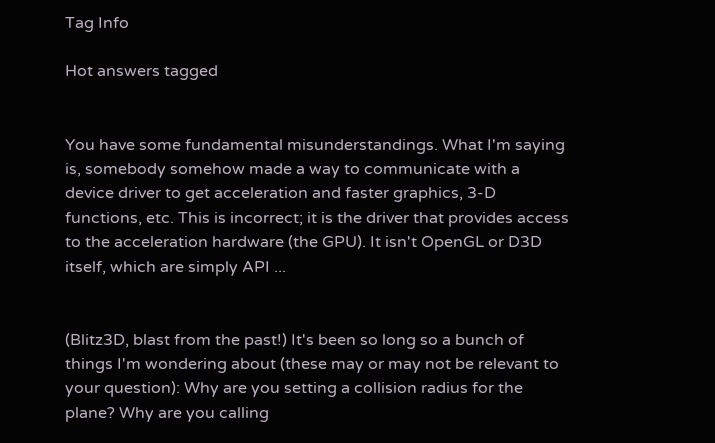Tag Info

Hot answers tagged


You have some fundamental misunderstandings. What I'm saying is, somebody somehow made a way to communicate with a device driver to get acceleration and faster graphics, 3-D functions, etc. This is incorrect; it is the driver that provides access to the acceleration hardware (the GPU). It isn't OpenGL or D3D itself, which are simply API ...


(Blitz3D, blast from the past!) It's been so long so a bunch of things I'm wondering about (these may or may not be relevant to your question): Why are you setting a collision radius for the plane? Why are you calling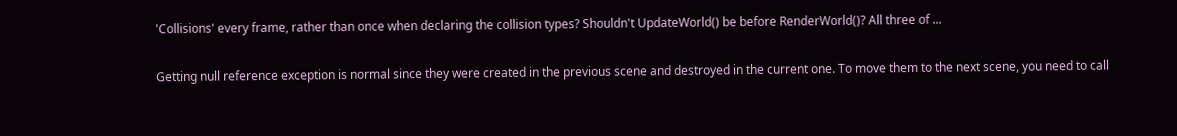'Collisions' every frame, rather than once when declaring the collision types? Shouldn't UpdateWorld() be before RenderWorld()? All three of ...


Getting null reference exception is normal since they were created in the previous scene and destroyed in the current one. To move them to the next scene, you need to call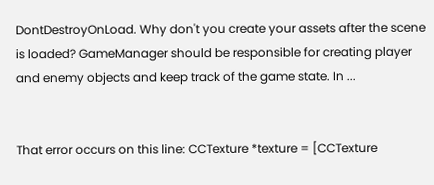DontDestroyOnLoad. Why don't you create your assets after the scene is loaded? GameManager should be responsible for creating player and enemy objects and keep track of the game state. In ...


That error occurs on this line: CCTexture *texture = [CCTexture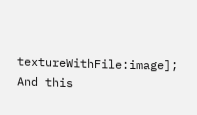textureWithFile:image]; And this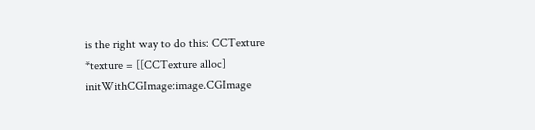is the right way to do this: CCTexture *texture = [[CCTexture alloc] initWithCGImage:image.CGImage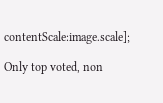contentScale:image.scale];

Only top voted, non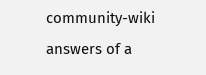community-wiki answers of a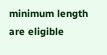minimum length are eligible